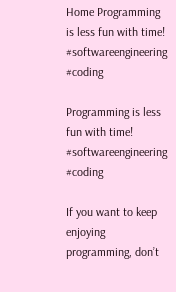Home Programming is less fun with time! #softwareengineering #coding

Programming is less fun with time! #softwareengineering #coding

If you want to keep enjoying programming, don’t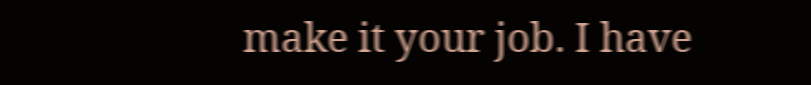make it your job. I have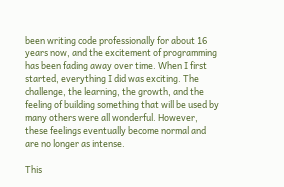been writing code professionally for about 16 years now, and the excitement of programming has been fading away over time. When I first started, everything I did was exciting. The challenge, the learning, the growth, and the feeling of building something that will be used by many others were all wonderful. However, these feelings eventually become normal and are no longer as intense.

This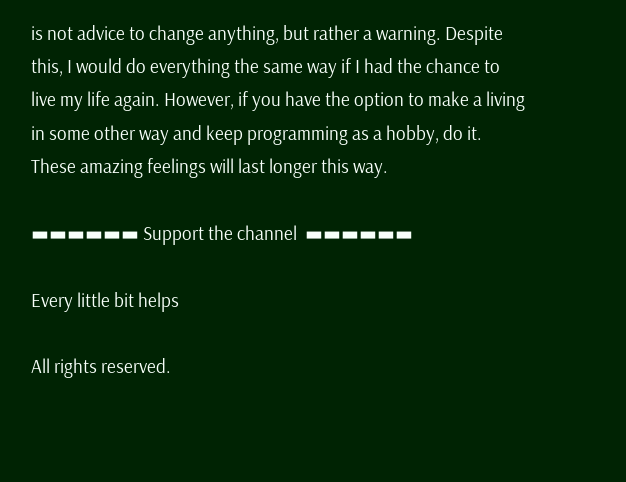is not advice to change anything, but rather a warning. Despite this, I would do everything the same way if I had the chance to live my life again. However, if you have the option to make a living in some other way and keep programming as a hobby, do it. These amazing feelings will last longer this way.

▬▬▬▬▬▬ Support the channel  ▬▬▬▬▬▬

Every little bit helps

All rights reserved.